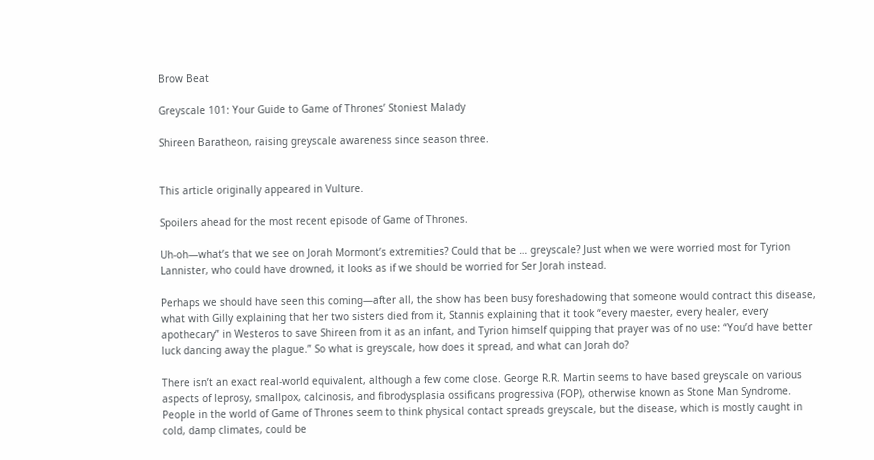Brow Beat

Greyscale 101: Your Guide to Game of Thrones’ Stoniest Malady

Shireen Baratheon, raising greyscale awareness since season three.


This article originally appeared in Vulture.

Spoilers ahead for the most recent episode of Game of Thrones.

Uh-oh—what’s that we see on Jorah Mormont’s extremities? Could that be … greyscale? Just when we were worried most for Tyrion Lannister, who could have drowned, it looks as if we should be worried for Ser Jorah instead.

Perhaps we should have seen this coming—after all, the show has been busy foreshadowing that someone would contract this disease, what with Gilly explaining that her two sisters died from it, Stannis explaining that it took “every maester, every healer, every apothecary” in Westeros to save Shireen from it as an infant, and Tyrion himself quipping that prayer was of no use: “You’d have better luck dancing away the plague.” So what is greyscale, how does it spread, and what can Jorah do?

There isn’t an exact real-world equivalent, although a few come close. George R.R. Martin seems to have based greyscale on various aspects of leprosy, smallpox, calcinosis, and fibrodysplasia ossificans progressiva (FOP), otherwise known as Stone Man Syndrome. People in the world of Game of Thrones seem to think physical contact spreads greyscale, but the disease, which is mostly caught in cold, damp climates, could be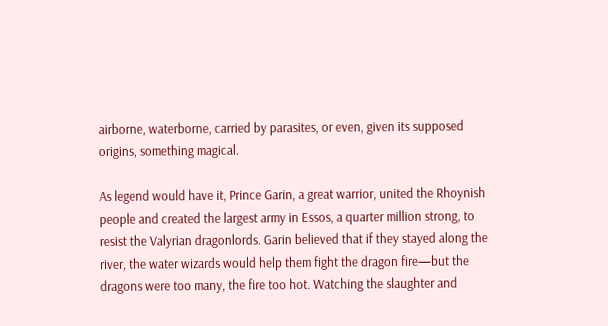airborne, waterborne, carried by parasites, or even, given its supposed origins, something magical.

As legend would have it, Prince Garin, a great warrior, united the Rhoynish people and created the largest army in Essos, a quarter million strong, to resist the Valyrian dragonlords. Garin believed that if they stayed along the river, the water wizards would help them fight the dragon fire—but the dragons were too many, the fire too hot. Watching the slaughter and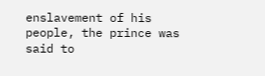enslavement of his people, the prince was said to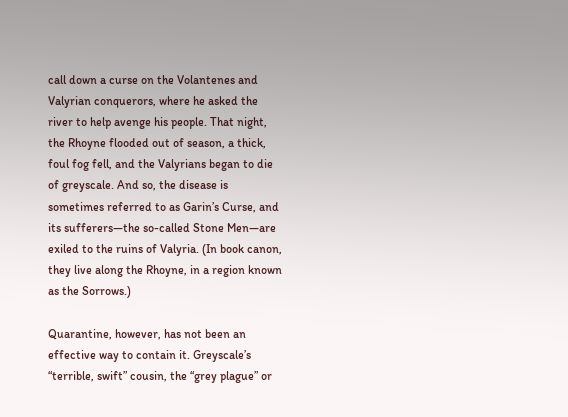call down a curse on the Volantenes and Valyrian conquerors, where he asked the river to help avenge his people. That night, the Rhoyne flooded out of season, a thick, foul fog fell, and the Valyrians began to die of greyscale. And so, the disease is sometimes referred to as Garin’s Curse, and its sufferers—the so-called Stone Men—are exiled to the ruins of Valyria. (In book canon, they live along the Rhoyne, in a region known as the Sorrows.)

Quarantine, however, has not been an effective way to contain it. Greyscale’s “terrible, swift” cousin, the “grey plague” or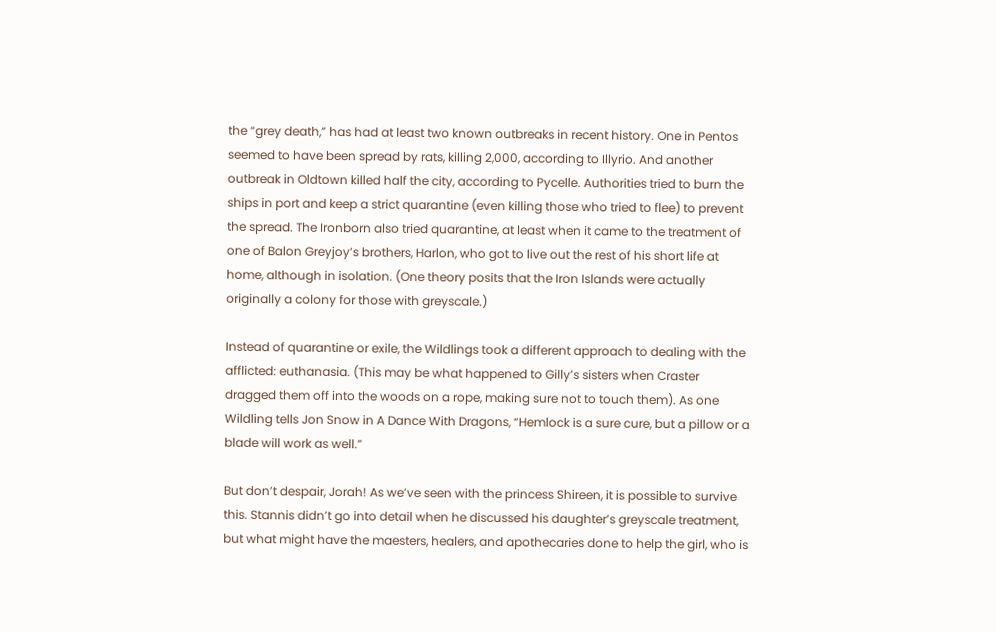the “grey death,” has had at least two known outbreaks in recent history. One in Pentos seemed to have been spread by rats, killing 2,000, according to Illyrio. And another outbreak in Oldtown killed half the city, according to Pycelle. Authorities tried to burn the ships in port and keep a strict quarantine (even killing those who tried to flee) to prevent the spread. The Ironborn also tried quarantine, at least when it came to the treatment of one of Balon Greyjoy’s brothers, Harlon, who got to live out the rest of his short life at home, although in isolation. (One theory posits that the Iron Islands were actually originally a colony for those with greyscale.)

Instead of quarantine or exile, the Wildlings took a different approach to dealing with the afflicted: euthanasia. (This may be what happened to Gilly’s sisters when Craster dragged them off into the woods on a rope, making sure not to touch them). As one Wildling tells Jon Snow in A Dance With Dragons, “Hemlock is a sure cure, but a pillow or a blade will work as well.”

But don’t despair, Jorah! As we’ve seen with the princess Shireen, it is possible to survive this. Stannis didn’t go into detail when he discussed his daughter’s greyscale treatment, but what might have the maesters, healers, and apothecaries done to help the girl, who is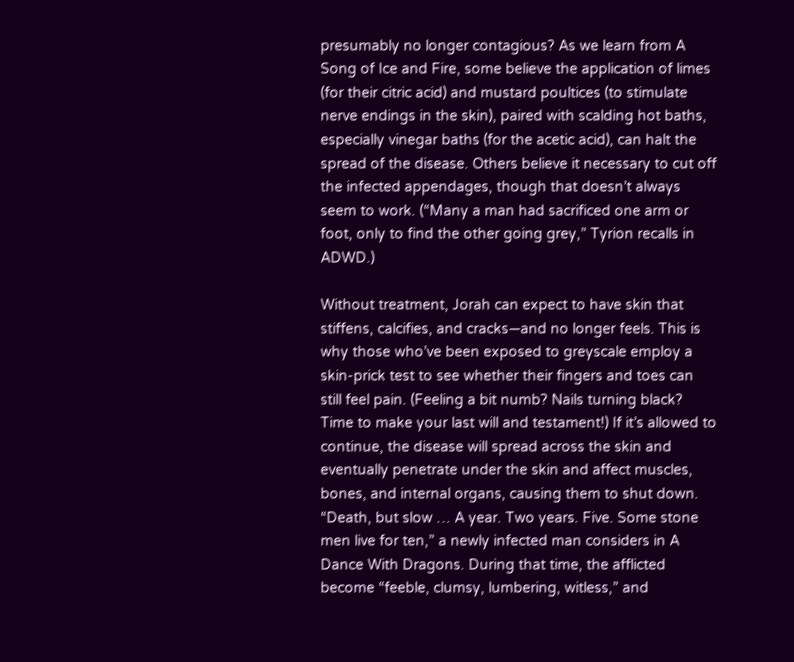presumably no longer contagious? As we learn from A Song of Ice and Fire, some believe the application of limes (for their citric acid) and mustard poultices (to stimulate nerve endings in the skin), paired with scalding hot baths, especially vinegar baths (for the acetic acid), can halt the spread of the disease. Others believe it necessary to cut off the infected appendages, though that doesn’t always seem to work. (“Many a man had sacrificed one arm or foot, only to find the other going grey,” Tyrion recalls in ADWD.)

Without treatment, Jorah can expect to have skin that stiffens, calcifies, and cracks—and no longer feels. This is why those who’ve been exposed to greyscale employ a skin-prick test to see whether their fingers and toes can still feel pain. (Feeling a bit numb? Nails turning black? Time to make your last will and testament!) If it’s allowed to continue, the disease will spread across the skin and eventually penetrate under the skin and affect muscles, bones, and internal organs, causing them to shut down. “Death, but slow … A year. Two years. Five. Some stone men live for ten,” a newly infected man considers in A Dance With Dragons. During that time, the afflicted become “feeble, clumsy, lumbering, witless,” and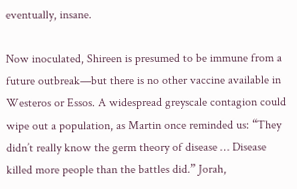eventually, insane.

Now inoculated, Shireen is presumed to be immune from a future outbreak—but there is no other vaccine available in Westeros or Essos. A widespread greyscale contagion could wipe out a population, as Martin once reminded us: “They didn’t really know the germ theory of disease … Disease killed more people than the battles did.” Jorah,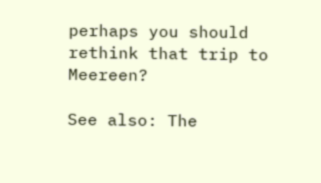perhaps you should rethink that trip to Meereen?

See also: The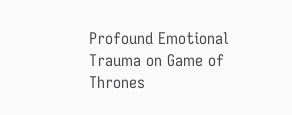Profound Emotional Trauma on Game of Thrones